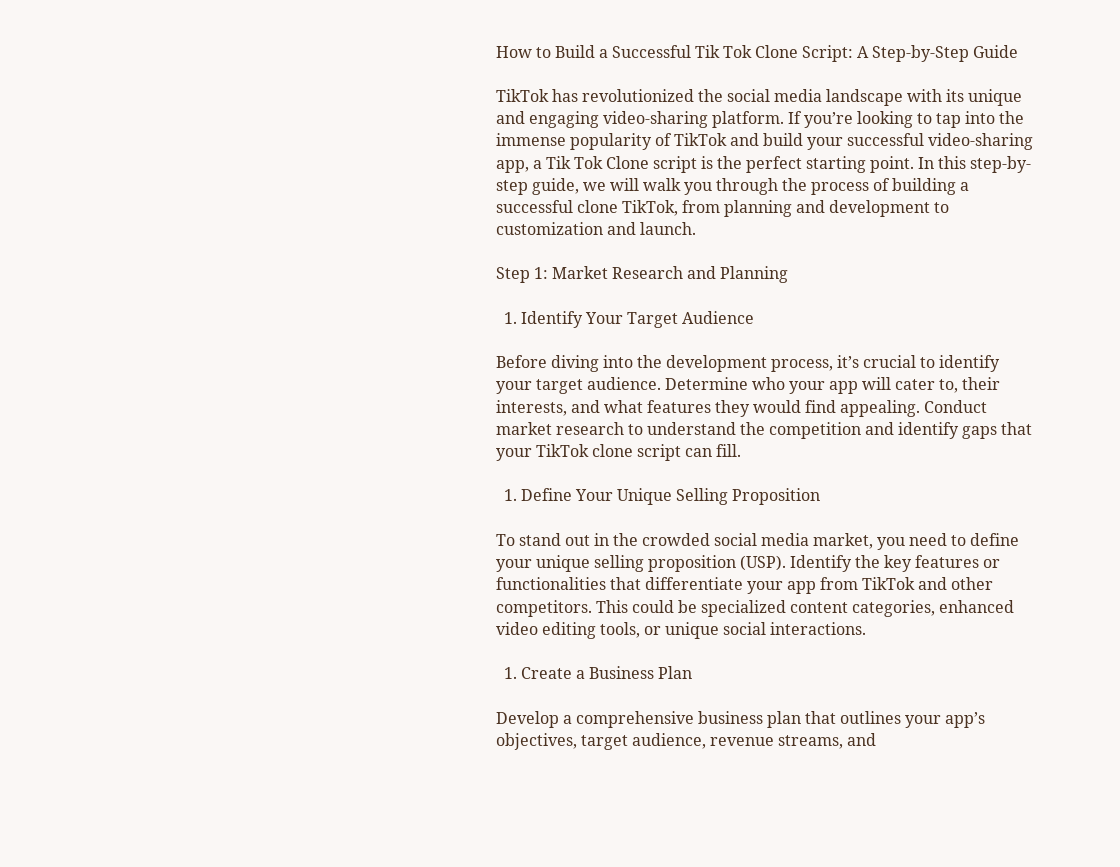How to Build a Successful Tik Tok Clone Script: A Step-by-Step Guide

TikTok has revolutionized the social media landscape with its unique and engaging video-sharing platform. If you’re looking to tap into the immense popularity of TikTok and build your successful video-sharing app, a Tik Tok Clone script is the perfect starting point. In this step-by-step guide, we will walk you through the process of building a successful clone TikTok, from planning and development to customization and launch.

Step 1: Market Research and Planning

  1. Identify Your Target Audience

Before diving into the development process, it’s crucial to identify your target audience. Determine who your app will cater to, their interests, and what features they would find appealing. Conduct market research to understand the competition and identify gaps that your TikTok clone script can fill.

  1. Define Your Unique Selling Proposition

To stand out in the crowded social media market, you need to define your unique selling proposition (USP). Identify the key features or functionalities that differentiate your app from TikTok and other competitors. This could be specialized content categories, enhanced video editing tools, or unique social interactions.

  1. Create a Business Plan

Develop a comprehensive business plan that outlines your app’s objectives, target audience, revenue streams, and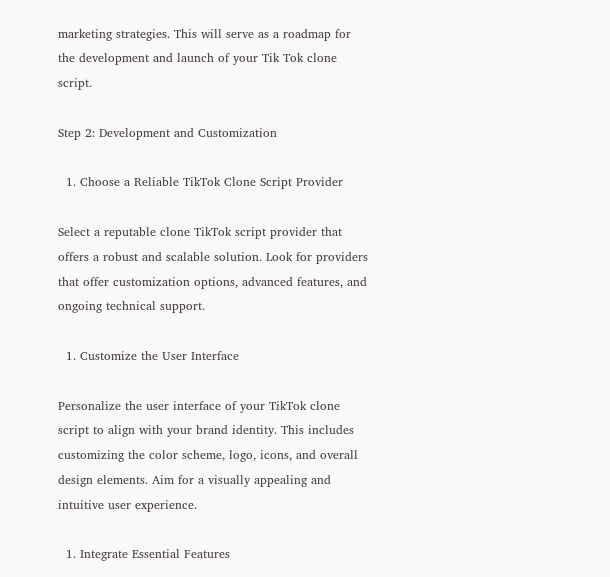marketing strategies. This will serve as a roadmap for the development and launch of your Tik Tok clone script.

Step 2: Development and Customization

  1. Choose a Reliable TikTok Clone Script Provider

Select a reputable clone TikTok script provider that offers a robust and scalable solution. Look for providers that offer customization options, advanced features, and ongoing technical support.

  1. Customize the User Interface

Personalize the user interface of your TikTok clone script to align with your brand identity. This includes customizing the color scheme, logo, icons, and overall design elements. Aim for a visually appealing and intuitive user experience.

  1. Integrate Essential Features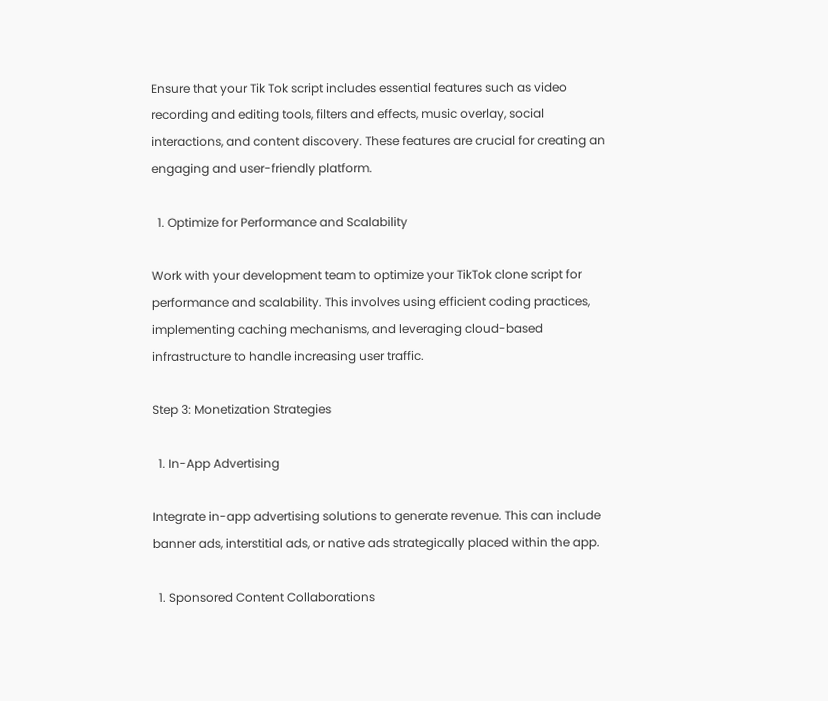Ensure that your Tik Tok script includes essential features such as video recording and editing tools, filters and effects, music overlay, social interactions, and content discovery. These features are crucial for creating an engaging and user-friendly platform.

  1. Optimize for Performance and Scalability

Work with your development team to optimize your TikTok clone script for performance and scalability. This involves using efficient coding practices, implementing caching mechanisms, and leveraging cloud-based infrastructure to handle increasing user traffic.

Step 3: Monetization Strategies

  1. In-App Advertising

Integrate in-app advertising solutions to generate revenue. This can include banner ads, interstitial ads, or native ads strategically placed within the app.

  1. Sponsored Content Collaborations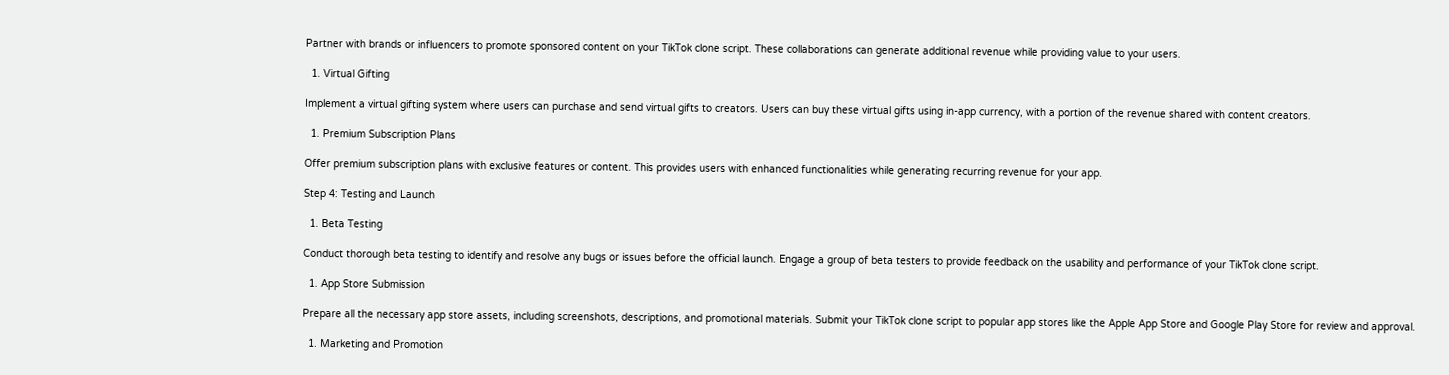Partner with brands or influencers to promote sponsored content on your TikTok clone script. These collaborations can generate additional revenue while providing value to your users.

  1. Virtual Gifting

Implement a virtual gifting system where users can purchase and send virtual gifts to creators. Users can buy these virtual gifts using in-app currency, with a portion of the revenue shared with content creators.

  1. Premium Subscription Plans

Offer premium subscription plans with exclusive features or content. This provides users with enhanced functionalities while generating recurring revenue for your app.

Step 4: Testing and Launch

  1. Beta Testing

Conduct thorough beta testing to identify and resolve any bugs or issues before the official launch. Engage a group of beta testers to provide feedback on the usability and performance of your TikTok clone script.

  1. App Store Submission

Prepare all the necessary app store assets, including screenshots, descriptions, and promotional materials. Submit your TikTok clone script to popular app stores like the Apple App Store and Google Play Store for review and approval.

  1. Marketing and Promotion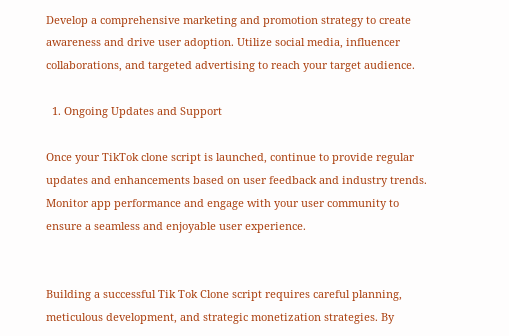Develop a comprehensive marketing and promotion strategy to create awareness and drive user adoption. Utilize social media, influencer collaborations, and targeted advertising to reach your target audience.

  1. Ongoing Updates and Support

Once your TikTok clone script is launched, continue to provide regular updates and enhancements based on user feedback and industry trends. Monitor app performance and engage with your user community to ensure a seamless and enjoyable user experience.


Building a successful Tik Tok Clone script requires careful planning, meticulous development, and strategic monetization strategies. By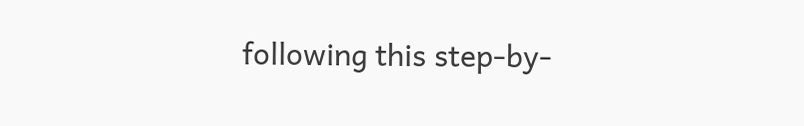following this step-by-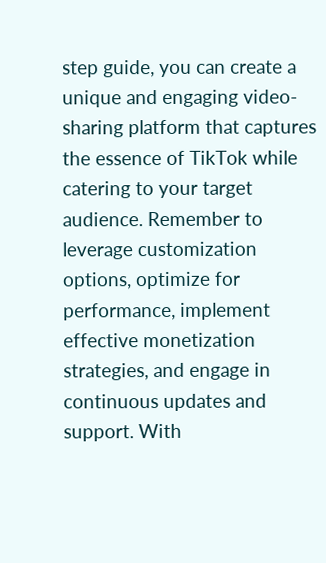step guide, you can create a unique and engaging video-sharing platform that captures the essence of TikTok while catering to your target audience. Remember to leverage customization options, optimize for performance, implement effective monetization strategies, and engage in continuous updates and support. With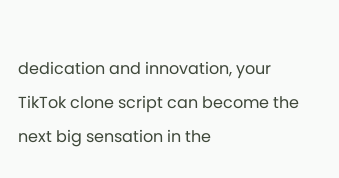dedication and innovation, your TikTok clone script can become the next big sensation in the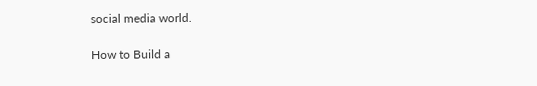social media world.

How to Build a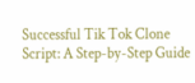Successful Tik Tok Clone Script: A Step-by-Step Guide